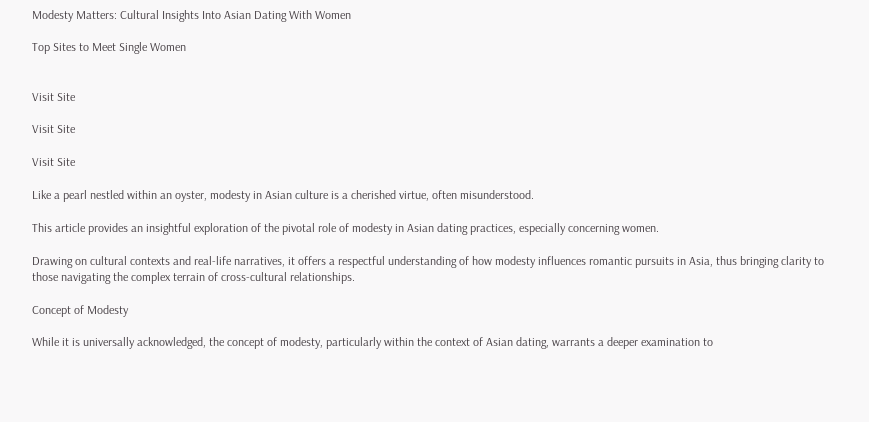Modesty Matters: Cultural Insights Into Asian Dating With Women

Top Sites to Meet Single Women


Visit Site

Visit Site

Visit Site

Like a pearl nestled within an oyster, modesty in Asian culture is a cherished virtue, often misunderstood.

This article provides an insightful exploration of the pivotal role of modesty in Asian dating practices, especially concerning women.

Drawing on cultural contexts and real-life narratives, it offers a respectful understanding of how modesty influences romantic pursuits in Asia, thus bringing clarity to those navigating the complex terrain of cross-cultural relationships.

Concept of Modesty

While it is universally acknowledged, the concept of modesty, particularly within the context of Asian dating, warrants a deeper examination to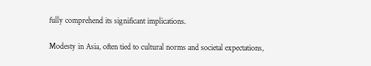fully comprehend its significant implications.

Modesty in Asia, often tied to cultural norms and societal expectations,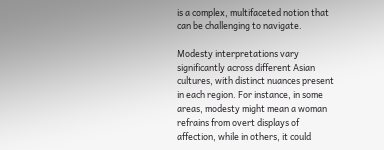is a complex, multifaceted notion that can be challenging to navigate.

Modesty interpretations vary significantly across different Asian cultures, with distinct nuances present in each region. For instance, in some areas, modesty might mean a woman refrains from overt displays of affection, while in others, it could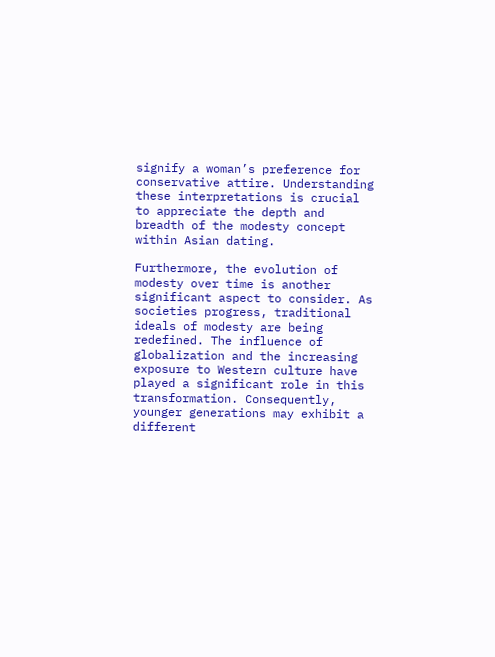signify a woman’s preference for conservative attire. Understanding these interpretations is crucial to appreciate the depth and breadth of the modesty concept within Asian dating.

Furthermore, the evolution of modesty over time is another significant aspect to consider. As societies progress, traditional ideals of modesty are being redefined. The influence of globalization and the increasing exposure to Western culture have played a significant role in this transformation. Consequently, younger generations may exhibit a different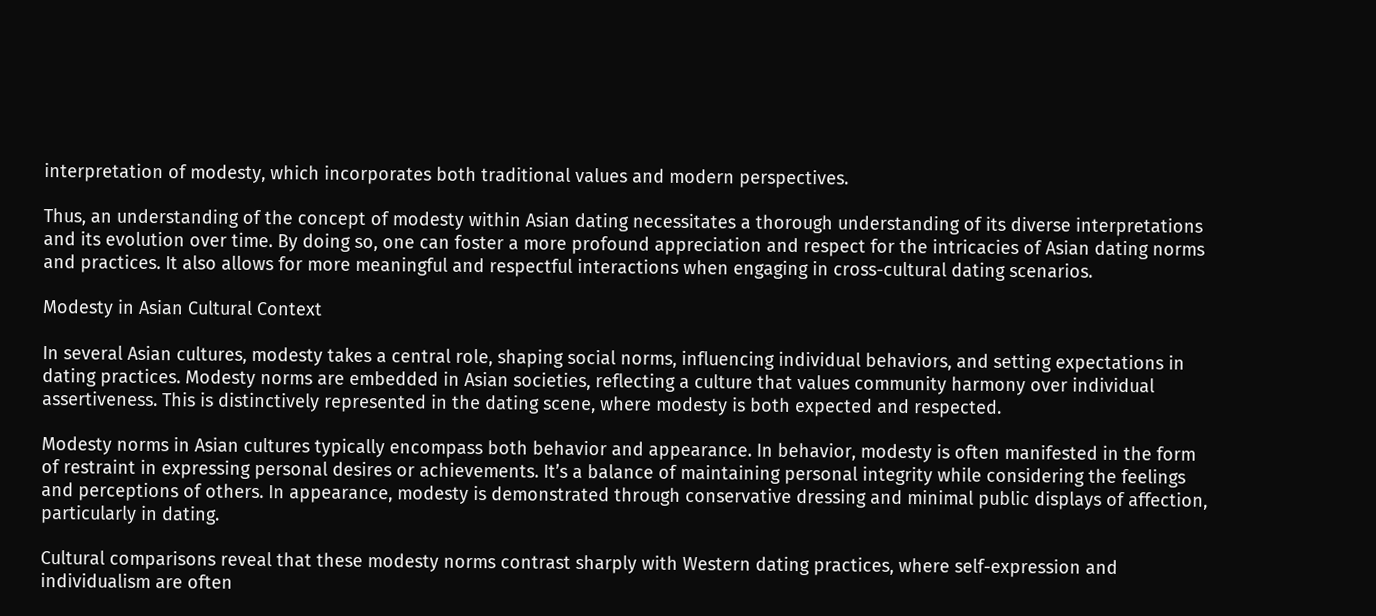interpretation of modesty, which incorporates both traditional values and modern perspectives.

Thus, an understanding of the concept of modesty within Asian dating necessitates a thorough understanding of its diverse interpretations and its evolution over time. By doing so, one can foster a more profound appreciation and respect for the intricacies of Asian dating norms and practices. It also allows for more meaningful and respectful interactions when engaging in cross-cultural dating scenarios.

Modesty in Asian Cultural Context

In several Asian cultures, modesty takes a central role, shaping social norms, influencing individual behaviors, and setting expectations in dating practices. Modesty norms are embedded in Asian societies, reflecting a culture that values community harmony over individual assertiveness. This is distinctively represented in the dating scene, where modesty is both expected and respected.

Modesty norms in Asian cultures typically encompass both behavior and appearance. In behavior, modesty is often manifested in the form of restraint in expressing personal desires or achievements. It’s a balance of maintaining personal integrity while considering the feelings and perceptions of others. In appearance, modesty is demonstrated through conservative dressing and minimal public displays of affection, particularly in dating.

Cultural comparisons reveal that these modesty norms contrast sharply with Western dating practices, where self-expression and individualism are often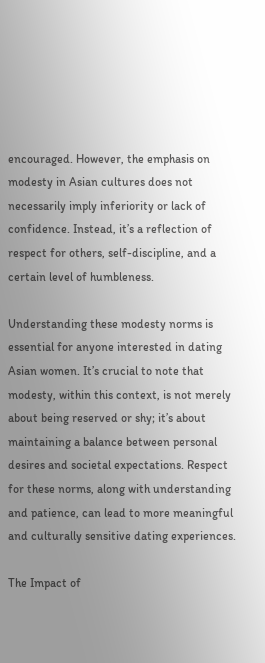encouraged. However, the emphasis on modesty in Asian cultures does not necessarily imply inferiority or lack of confidence. Instead, it’s a reflection of respect for others, self-discipline, and a certain level of humbleness.

Understanding these modesty norms is essential for anyone interested in dating Asian women. It’s crucial to note that modesty, within this context, is not merely about being reserved or shy; it’s about maintaining a balance between personal desires and societal expectations. Respect for these norms, along with understanding and patience, can lead to more meaningful and culturally sensitive dating experiences.

The Impact of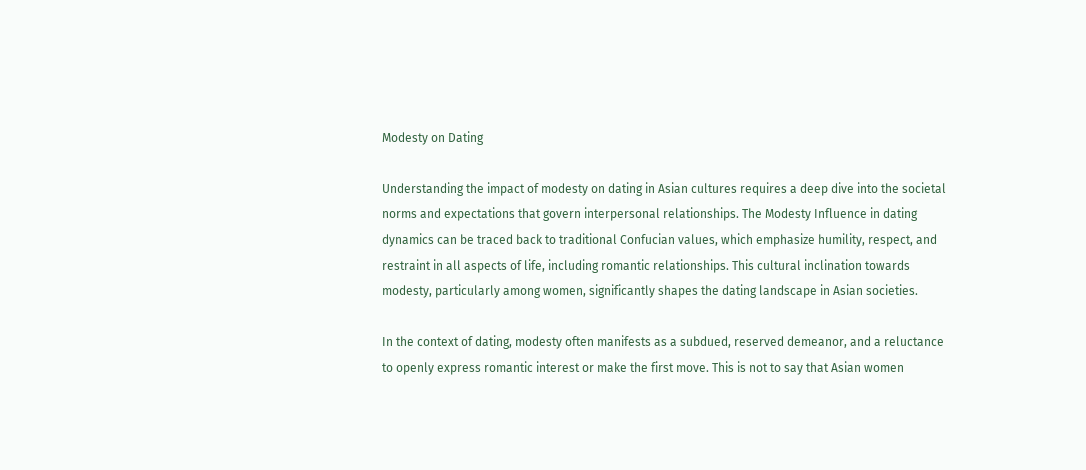Modesty on Dating

Understanding the impact of modesty on dating in Asian cultures requires a deep dive into the societal norms and expectations that govern interpersonal relationships. The Modesty Influence in dating dynamics can be traced back to traditional Confucian values, which emphasize humility, respect, and restraint in all aspects of life, including romantic relationships. This cultural inclination towards modesty, particularly among women, significantly shapes the dating landscape in Asian societies.

In the context of dating, modesty often manifests as a subdued, reserved demeanor, and a reluctance to openly express romantic interest or make the first move. This is not to say that Asian women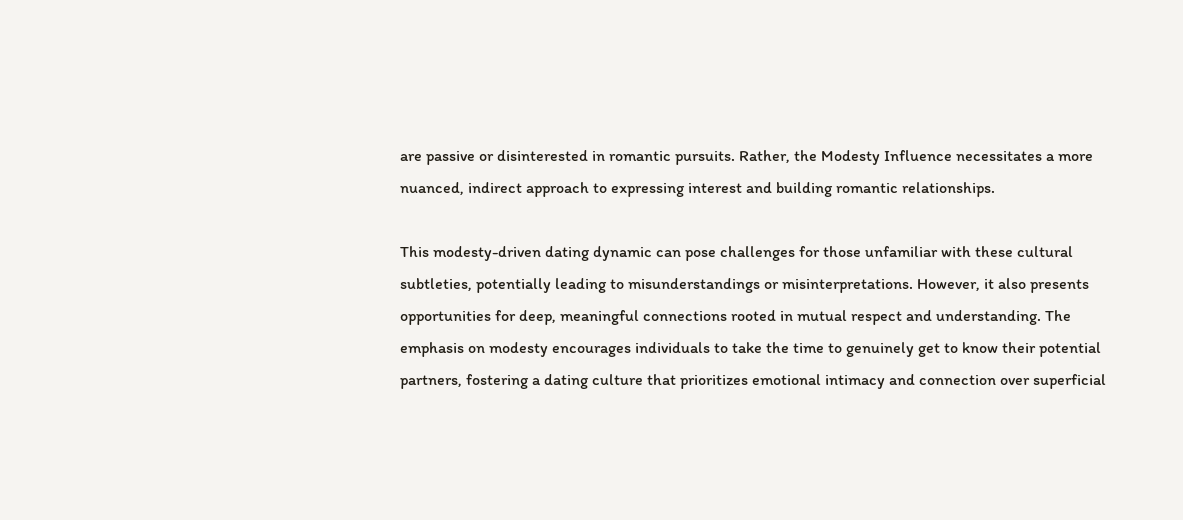are passive or disinterested in romantic pursuits. Rather, the Modesty Influence necessitates a more nuanced, indirect approach to expressing interest and building romantic relationships.

This modesty-driven dating dynamic can pose challenges for those unfamiliar with these cultural subtleties, potentially leading to misunderstandings or misinterpretations. However, it also presents opportunities for deep, meaningful connections rooted in mutual respect and understanding. The emphasis on modesty encourages individuals to take the time to genuinely get to know their potential partners, fostering a dating culture that prioritizes emotional intimacy and connection over superficial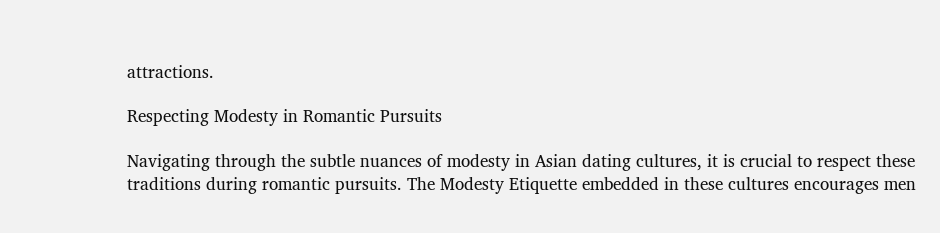attractions.

Respecting Modesty in Romantic Pursuits

Navigating through the subtle nuances of modesty in Asian dating cultures, it is crucial to respect these traditions during romantic pursuits. The Modesty Etiquette embedded in these cultures encourages men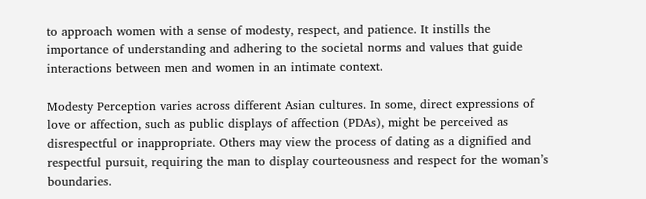to approach women with a sense of modesty, respect, and patience. It instills the importance of understanding and adhering to the societal norms and values that guide interactions between men and women in an intimate context.

Modesty Perception varies across different Asian cultures. In some, direct expressions of love or affection, such as public displays of affection (PDAs), might be perceived as disrespectful or inappropriate. Others may view the process of dating as a dignified and respectful pursuit, requiring the man to display courteousness and respect for the woman’s boundaries.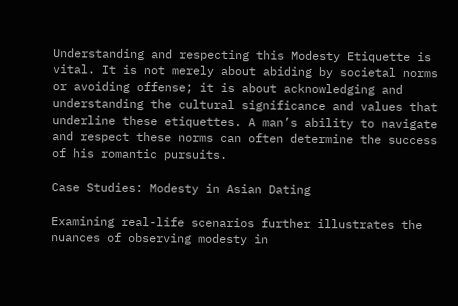Understanding and respecting this Modesty Etiquette is vital. It is not merely about abiding by societal norms or avoiding offense; it is about acknowledging and understanding the cultural significance and values that underline these etiquettes. A man’s ability to navigate and respect these norms can often determine the success of his romantic pursuits.

Case Studies: Modesty in Asian Dating

Examining real-life scenarios further illustrates the nuances of observing modesty in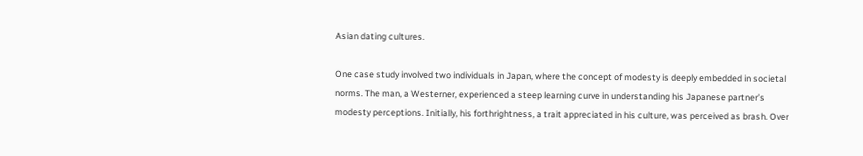Asian dating cultures.

One case study involved two individuals in Japan, where the concept of modesty is deeply embedded in societal norms. The man, a Westerner, experienced a steep learning curve in understanding his Japanese partner’s modesty perceptions. Initially, his forthrightness, a trait appreciated in his culture, was perceived as brash. Over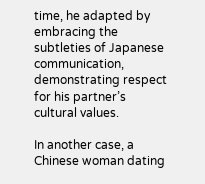time, he adapted by embracing the subtleties of Japanese communication, demonstrating respect for his partner’s cultural values.

In another case, a Chinese woman dating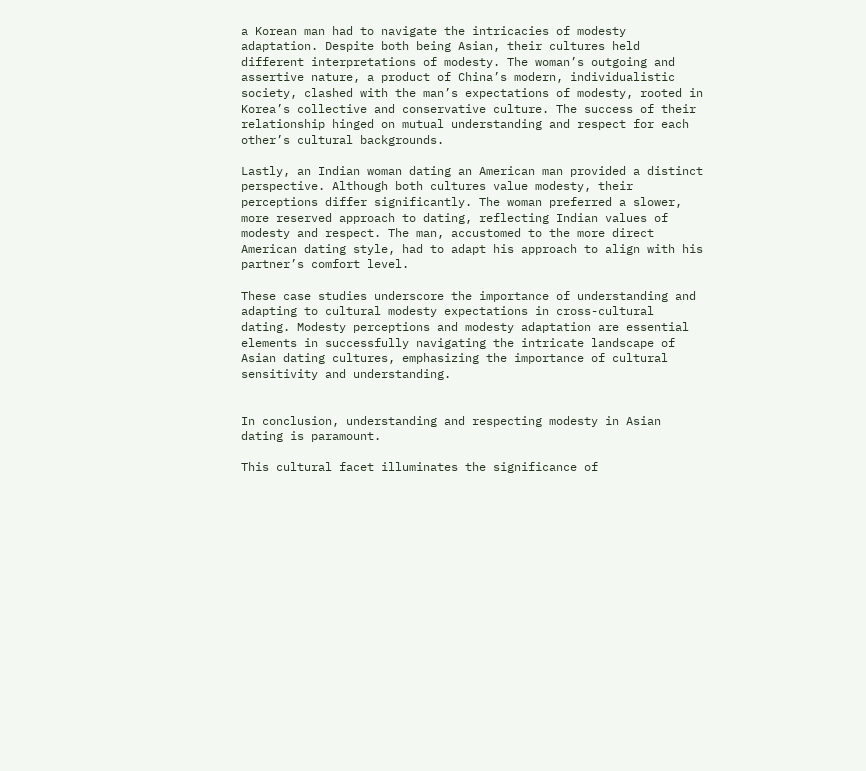a Korean man had to navigate the intricacies of modesty adaptation. Despite both being Asian, their cultures held different interpretations of modesty. The woman’s outgoing and assertive nature, a product of China’s modern, individualistic society, clashed with the man’s expectations of modesty, rooted in Korea’s collective and conservative culture. The success of their relationship hinged on mutual understanding and respect for each other’s cultural backgrounds.

Lastly, an Indian woman dating an American man provided a distinct perspective. Although both cultures value modesty, their perceptions differ significantly. The woman preferred a slower, more reserved approach to dating, reflecting Indian values of modesty and respect. The man, accustomed to the more direct American dating style, had to adapt his approach to align with his partner’s comfort level.

These case studies underscore the importance of understanding and adapting to cultural modesty expectations in cross-cultural dating. Modesty perceptions and modesty adaptation are essential elements in successfully navigating the intricate landscape of Asian dating cultures, emphasizing the importance of cultural sensitivity and understanding.


In conclusion, understanding and respecting modesty in Asian dating is paramount.

This cultural facet illuminates the significance of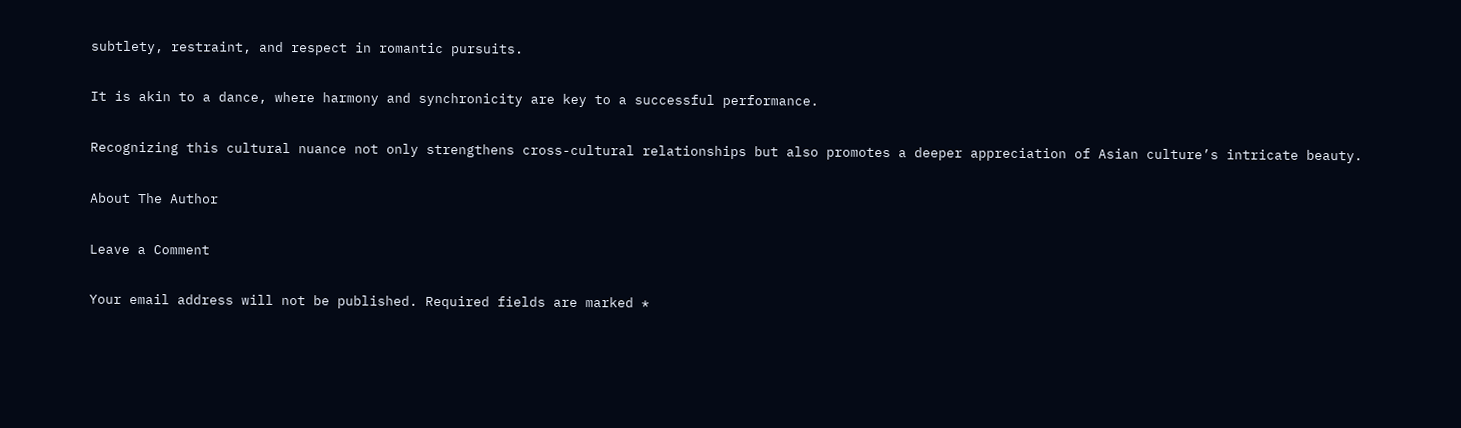subtlety, restraint, and respect in romantic pursuits.

It is akin to a dance, where harmony and synchronicity are key to a successful performance.

Recognizing this cultural nuance not only strengthens cross-cultural relationships but also promotes a deeper appreciation of Asian culture’s intricate beauty.

About The Author

Leave a Comment

Your email address will not be published. Required fields are marked *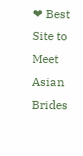❤ Best Site to Meet Asian Brides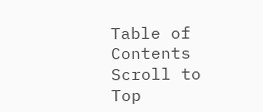Table of Contents
Scroll to Top